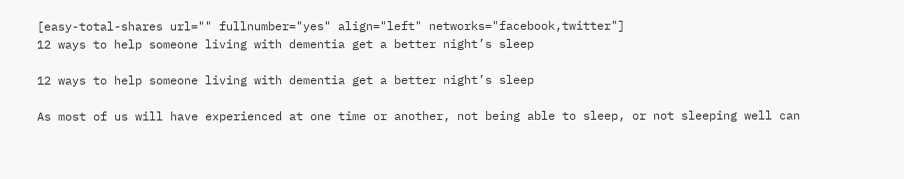[easy-total-shares url="" fullnumber="yes" align="left" networks="facebook,twitter"]
12 ways to help someone living with dementia get a better night’s sleep

12 ways to help someone living with dementia get a better night’s sleep

As most of us will have experienced at one time or another, not being able to sleep, or not sleeping well can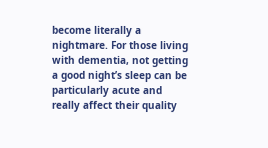become literally a nightmare. For those living with dementia, not getting a good night’s sleep can be particularly acute and really affect their quality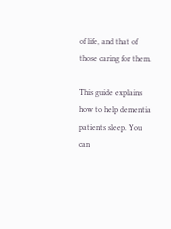of life, and that of those caring for them.

This guide explains how to help dementia patients sleep. You can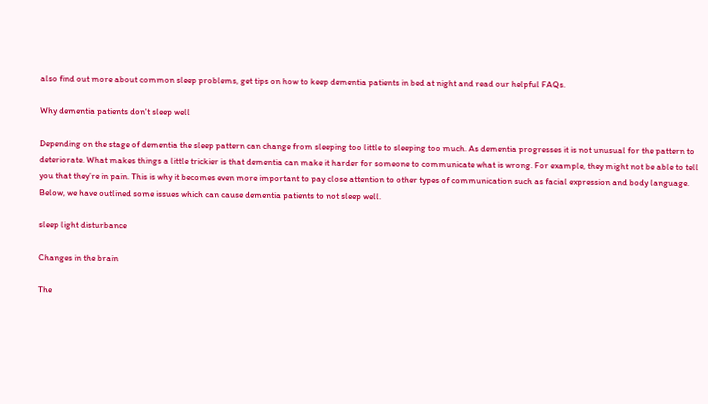also find out more about common sleep problems, get tips on how to keep dementia patients in bed at night and read our helpful FAQs.

Why dementia patients don't sleep well

Depending on the stage of dementia the sleep pattern can change from sleeping too little to sleeping too much. As dementia progresses it is not unusual for the pattern to deteriorate. What makes things a little trickier is that dementia can make it harder for someone to communicate what is wrong. For example, they might not be able to tell you that they’re in pain. This is why it becomes even more important to pay close attention to other types of communication such as facial expression and body language. Below, we have outlined some issues which can cause dementia patients to not sleep well.

sleep light disturbance

Changes in the brain

The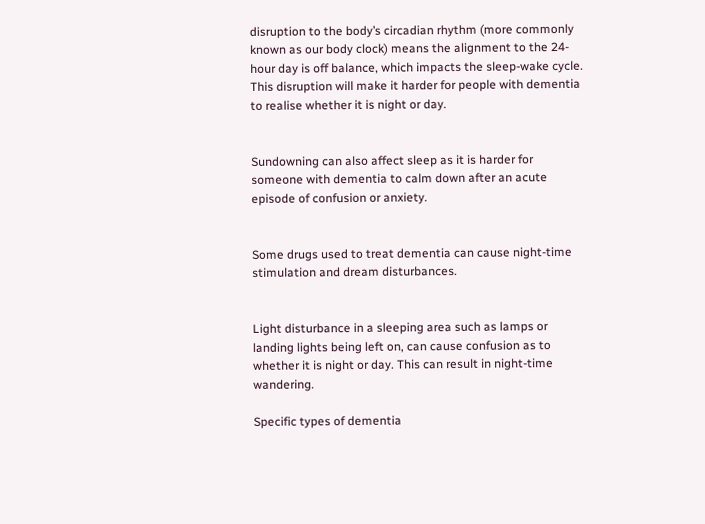disruption to the body’s circadian rhythm (more commonly known as our body clock) means the alignment to the 24-hour day is off balance, which impacts the sleep-wake cycle. This disruption will make it harder for people with dementia to realise whether it is night or day.


Sundowning can also affect sleep as it is harder for someone with dementia to calm down after an acute episode of confusion or anxiety.


Some drugs used to treat dementia can cause night-time stimulation and dream disturbances.


Light disturbance in a sleeping area such as lamps or landing lights being left on, can cause confusion as to whether it is night or day. This can result in night-time wandering.

Specific types of dementia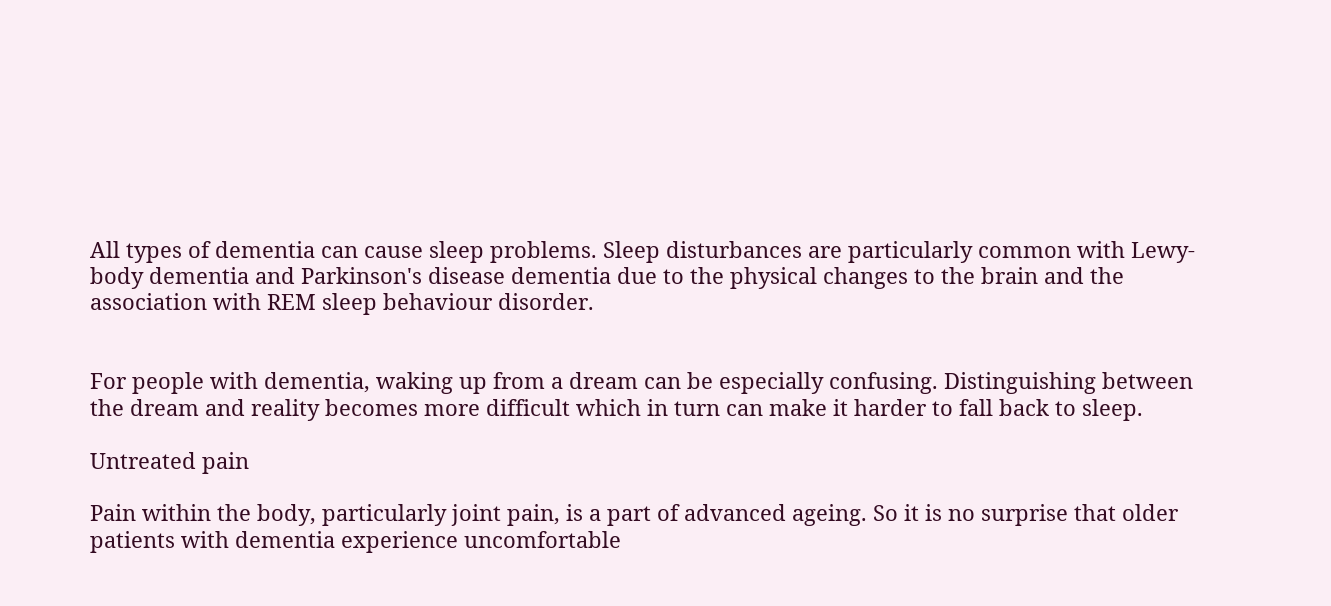All types of dementia can cause sleep problems. Sleep disturbances are particularly common with Lewy-body dementia and Parkinson's disease dementia due to the physical changes to the brain and the association with REM sleep behaviour disorder.


For people with dementia, waking up from a dream can be especially confusing. Distinguishing between the dream and reality becomes more difficult which in turn can make it harder to fall back to sleep.

Untreated pain

Pain within the body, particularly joint pain, is a part of advanced ageing. So it is no surprise that older patients with dementia experience uncomfortable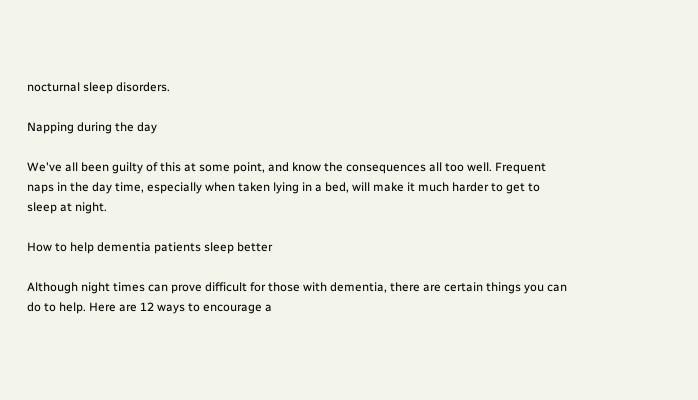nocturnal sleep disorders.

Napping during the day

We've all been guilty of this at some point, and know the consequences all too well. Frequent naps in the day time, especially when taken lying in a bed, will make it much harder to get to sleep at night.

How to help dementia patients sleep better

Although night times can prove difficult for those with dementia, there are certain things you can do to help. Here are 12 ways to encourage a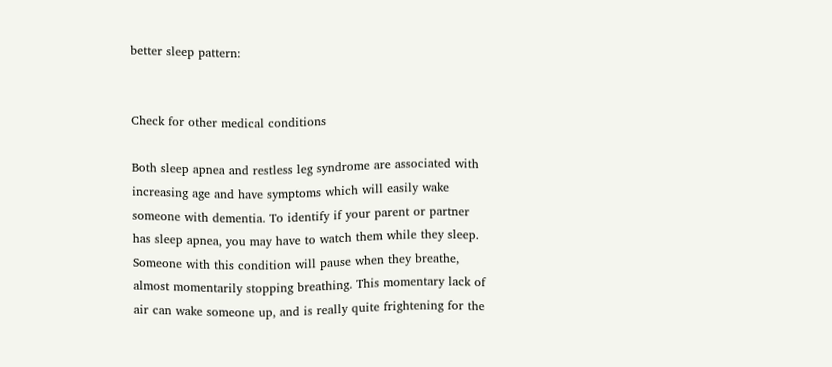better sleep pattern:


Check for other medical conditions

Both sleep apnea and restless leg syndrome are associated with increasing age and have symptoms which will easily wake someone with dementia. To identify if your parent or partner has sleep apnea, you may have to watch them while they sleep. Someone with this condition will pause when they breathe, almost momentarily stopping breathing. This momentary lack of air can wake someone up, and is really quite frightening for the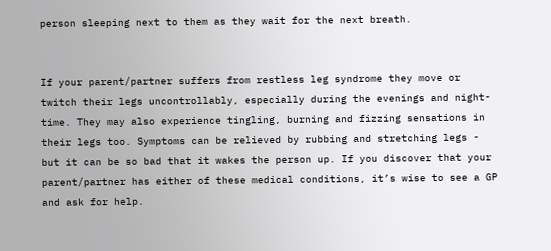person sleeping next to them as they wait for the next breath.


If your parent/partner suffers from restless leg syndrome they move or twitch their legs uncontrollably, especially during the evenings and night-time. They may also experience tingling, burning and fizzing sensations in their legs too. Symptoms can be relieved by rubbing and stretching legs - but it can be so bad that it wakes the person up. If you discover that your parent/partner has either of these medical conditions, it’s wise to see a GP and ask for help.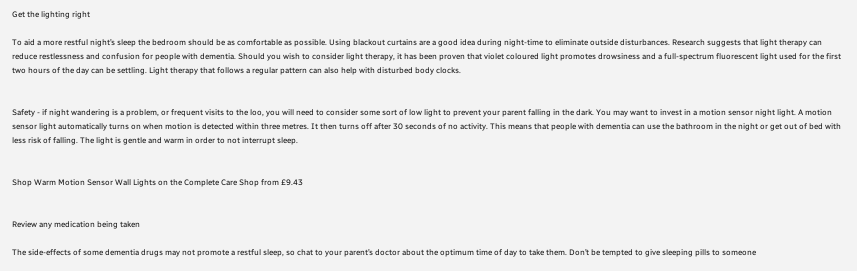Get the lighting right

To aid a more restful night’s sleep the bedroom should be as comfortable as possible. Using blackout curtains are a good idea during night-time to eliminate outside disturbances. Research suggests that light therapy can reduce restlessness and confusion for people with dementia. Should you wish to consider light therapy, it has been proven that violet coloured light promotes drowsiness and a full-spectrum fluorescent light used for the first two hours of the day can be settling. Light therapy that follows a regular pattern can also help with disturbed body clocks.


Safety - if night wandering is a problem, or frequent visits to the loo, you will need to consider some sort of low light to prevent your parent falling in the dark. You may want to invest in a motion sensor night light. A motion sensor light automatically turns on when motion is detected within three metres. It then turns off after 30 seconds of no activity. This means that people with dementia can use the bathroom in the night or get out of bed with less risk of falling. The light is gentle and warm in order to not interrupt sleep.


Shop Warm Motion Sensor Wall Lights on the Complete Care Shop from £9.43


Review any medication being taken

The side-effects of some dementia drugs may not promote a restful sleep, so chat to your parent’s doctor about the optimum time of day to take them. Don’t be tempted to give sleeping pills to someone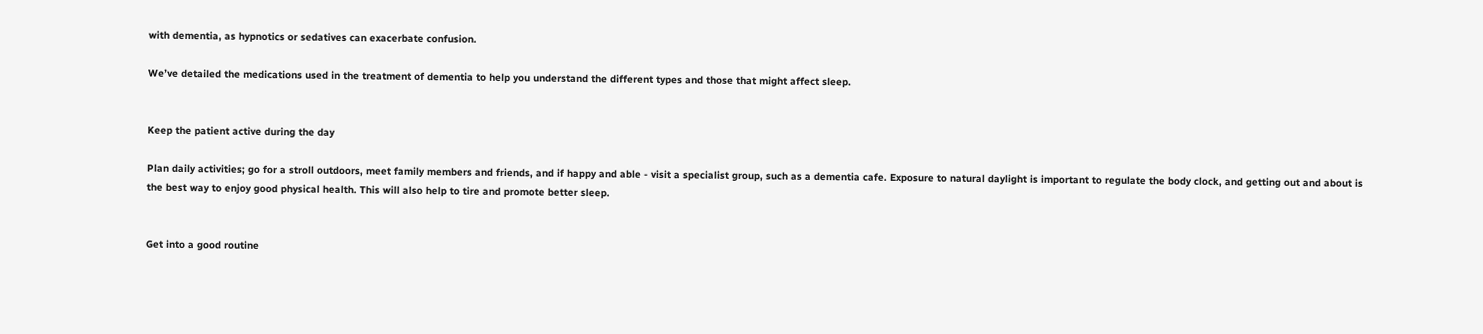with dementia, as hypnotics or sedatives can exacerbate confusion.

We’ve detailed the medications used in the treatment of dementia to help you understand the different types and those that might affect sleep.


Keep the patient active during the day

Plan daily activities; go for a stroll outdoors, meet family members and friends, and if happy and able - visit a specialist group, such as a dementia cafe. Exposure to natural daylight is important to regulate the body clock, and getting out and about is the best way to enjoy good physical health. This will also help to tire and promote better sleep.


Get into a good routine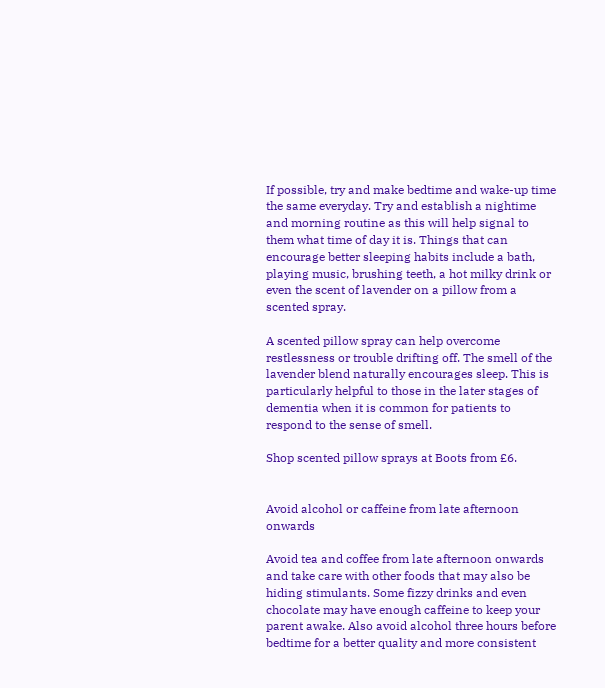If possible, try and make bedtime and wake-up time the same everyday. Try and establish a nightime and morning routine as this will help signal to them what time of day it is. Things that can encourage better sleeping habits include a bath, playing music, brushing teeth, a hot milky drink or even the scent of lavender on a pillow from a scented spray.

A scented pillow spray can help overcome restlessness or trouble drifting off. The smell of the lavender blend naturally encourages sleep. This is particularly helpful to those in the later stages of dementia when it is common for patients to respond to the sense of smell.

Shop scented pillow sprays at Boots from £6.


Avoid alcohol or caffeine from late afternoon onwards

Avoid tea and coffee from late afternoon onwards and take care with other foods that may also be hiding stimulants. Some fizzy drinks and even chocolate may have enough caffeine to keep your parent awake. Also avoid alcohol three hours before bedtime for a better quality and more consistent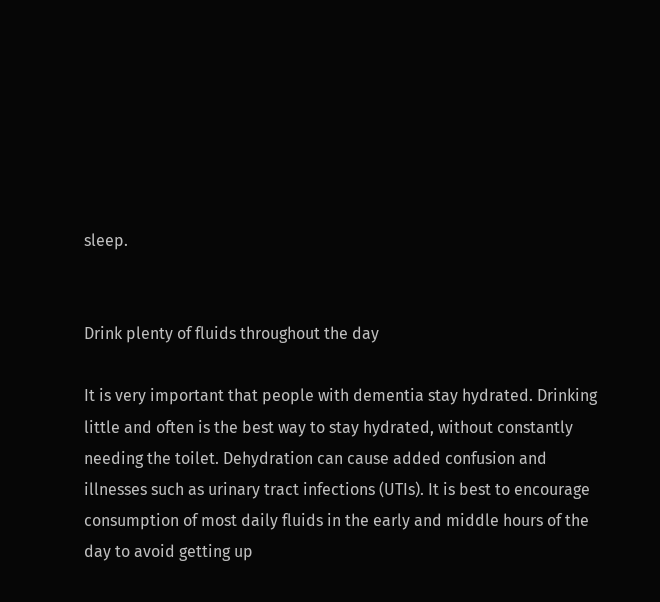sleep.


Drink plenty of fluids throughout the day

It is very important that people with dementia stay hydrated. Drinking little and often is the best way to stay hydrated, without constantly needing the toilet. Dehydration can cause added confusion and illnesses such as urinary tract infections (UTIs). It is best to encourage consumption of most daily fluids in the early and middle hours of the day to avoid getting up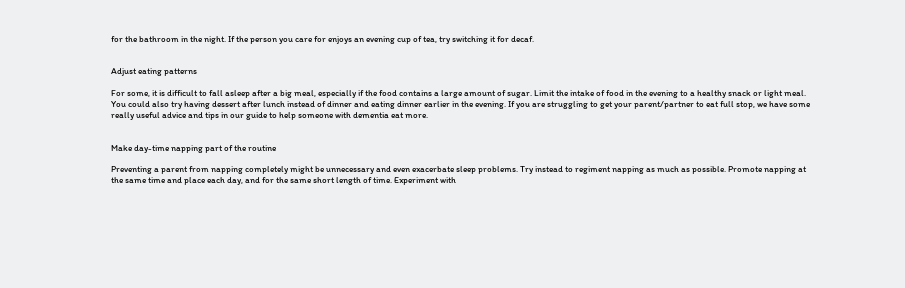for the bathroom in the night. If the person you care for enjoys an evening cup of tea, try switching it for decaf.


Adjust eating patterns

For some, it is difficult to fall asleep after a big meal, especially if the food contains a large amount of sugar. Limit the intake of food in the evening to a healthy snack or light meal. You could also try having dessert after lunch instead of dinner and eating dinner earlier in the evening. If you are struggling to get your parent/partner to eat full stop, we have some really useful advice and tips in our guide to help someone with dementia eat more.


Make day-time napping part of the routine

Preventing a parent from napping completely might be unnecessary and even exacerbate sleep problems. Try instead to regiment napping as much as possible. Promote napping at the same time and place each day, and for the same short length of time. Experiment with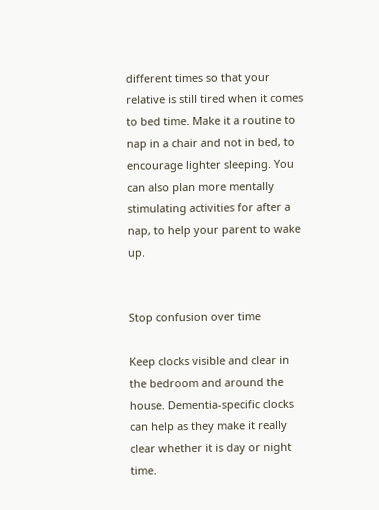different times so that your relative is still tired when it comes to bed time. Make it a routine to nap in a chair and not in bed, to encourage lighter sleeping. You can also plan more mentally stimulating activities for after a nap, to help your parent to wake up.


Stop confusion over time

Keep clocks visible and clear in the bedroom and around the house. Dementia-specific clocks can help as they make it really clear whether it is day or night time.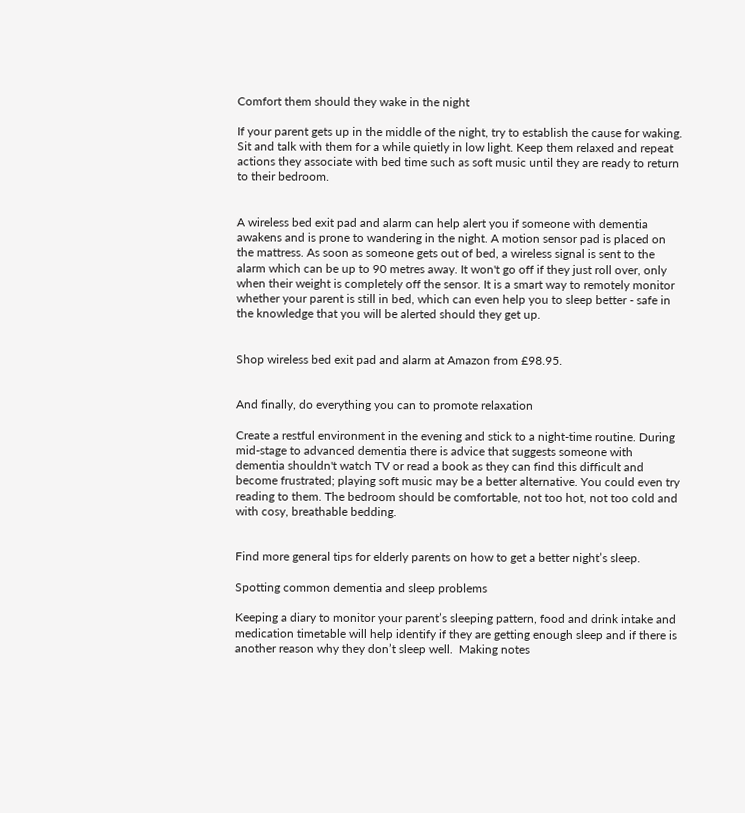Comfort them should they wake in the night

If your parent gets up in the middle of the night, try to establish the cause for waking. Sit and talk with them for a while quietly in low light. Keep them relaxed and repeat actions they associate with bed time such as soft music until they are ready to return to their bedroom.


A wireless bed exit pad and alarm can help alert you if someone with dementia awakens and is prone to wandering in the night. A motion sensor pad is placed on the mattress. As soon as someone gets out of bed, a wireless signal is sent to the alarm which can be up to 90 metres away. It won't go off if they just roll over, only when their weight is completely off the sensor. It is a smart way to remotely monitor whether your parent is still in bed, which can even help you to sleep better - safe in the knowledge that you will be alerted should they get up.


Shop wireless bed exit pad and alarm at Amazon from £98.95.


And finally, do everything you can to promote relaxation

Create a restful environment in the evening and stick to a night-time routine. During mid-stage to advanced dementia there is advice that suggests someone with dementia shouldn't watch TV or read a book as they can find this difficult and become frustrated; playing soft music may be a better alternative. You could even try reading to them. The bedroom should be comfortable, not too hot, not too cold and with cosy, breathable bedding.


Find more general tips for elderly parents on how to get a better night’s sleep.

Spotting common dementia and sleep problems

Keeping a diary to monitor your parent’s sleeping pattern, food and drink intake and medication timetable will help identify if they are getting enough sleep and if there is another reason why they don’t sleep well.  Making notes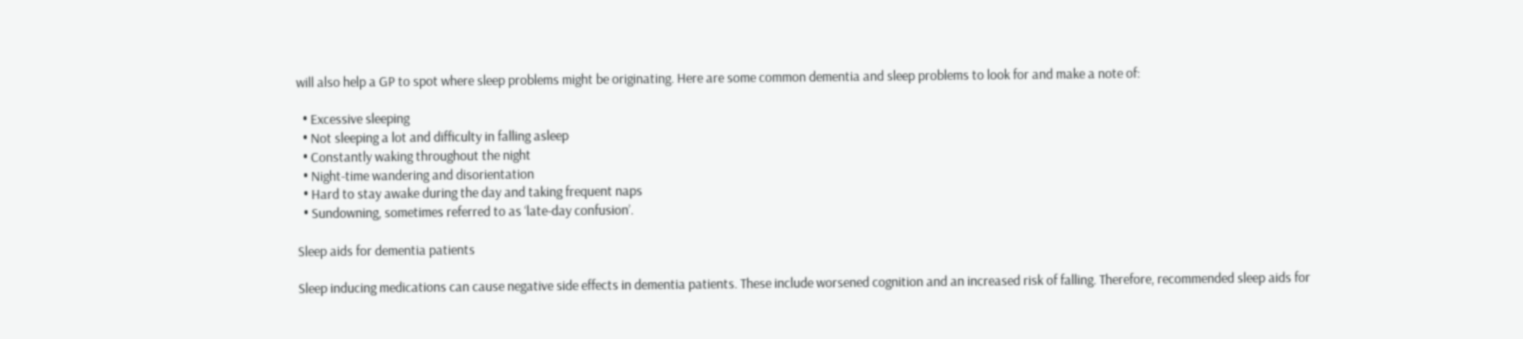will also help a GP to spot where sleep problems might be originating. Here are some common dementia and sleep problems to look for and make a note of:

  • Excessive sleeping
  • Not sleeping a lot and difficulty in falling asleep
  • Constantly waking throughout the night
  • Night-time wandering and disorientation
  • Hard to stay awake during the day and taking frequent naps
  • Sundowning, sometimes referred to as ‘late-day confusion’.

Sleep aids for dementia patients

Sleep inducing medications can cause negative side effects in dementia patients. These include worsened cognition and an increased risk of falling. Therefore, recommended sleep aids for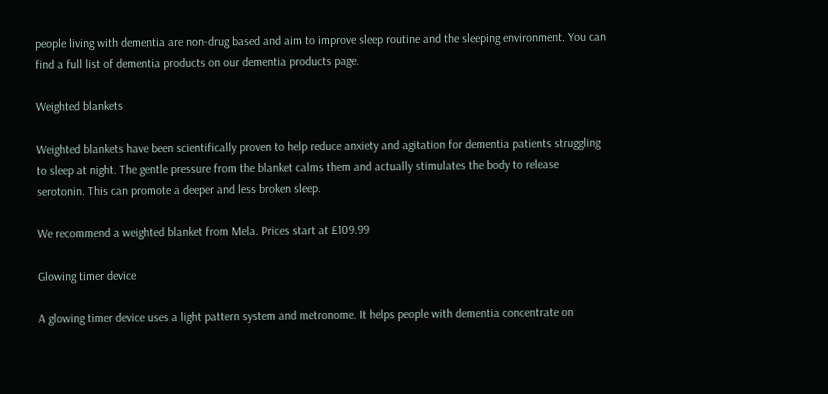people living with dementia are non-drug based and aim to improve sleep routine and the sleeping environment. You can find a full list of dementia products on our dementia products page.

Weighted blankets

Weighted blankets have been scientifically proven to help reduce anxiety and agitation for dementia patients struggling to sleep at night. The gentle pressure from the blanket calms them and actually stimulates the body to release serotonin. This can promote a deeper and less broken sleep.

We recommend a weighted blanket from Mela. Prices start at £109.99

Glowing timer device

A glowing timer device uses a light pattern system and metronome. It helps people with dementia concentrate on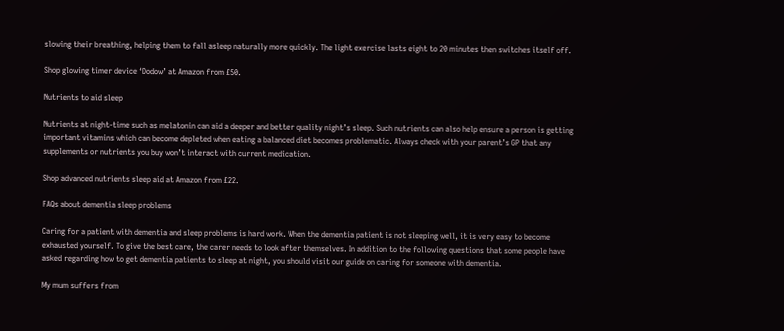slowing their breathing, helping them to fall asleep naturally more quickly. The light exercise lasts eight to 20 minutes then switches itself off.

Shop glowing timer device ‘Dodow’ at Amazon from £50.

Nutrients to aid sleep

Nutrients at night-time such as melatonin can aid a deeper and better quality night’s sleep. Such nutrients can also help ensure a person is getting important vitamins which can become depleted when eating a balanced diet becomes problematic. Always check with your parent’s GP that any supplements or nutrients you buy won’t interact with current medication.

Shop advanced nutrients sleep aid at Amazon from £22.

FAQs about dementia sleep problems

Caring for a patient with dementia and sleep problems is hard work. When the dementia patient is not sleeping well, it is very easy to become exhausted yourself. To give the best care, the carer needs to look after themselves. In addition to the following questions that some people have asked regarding how to get dementia patients to sleep at night, you should visit our guide on caring for someone with dementia.

My mum suffers from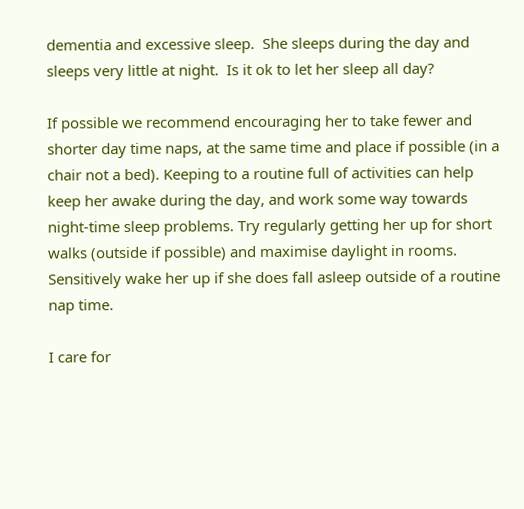dementia and excessive sleep.  She sleeps during the day and sleeps very little at night.  Is it ok to let her sleep all day?

If possible we recommend encouraging her to take fewer and shorter day time naps, at the same time and place if possible (in a chair not a bed). Keeping to a routine full of activities can help keep her awake during the day, and work some way towards night-time sleep problems. Try regularly getting her up for short walks (outside if possible) and maximise daylight in rooms. Sensitively wake her up if she does fall asleep outside of a routine nap time.

I care for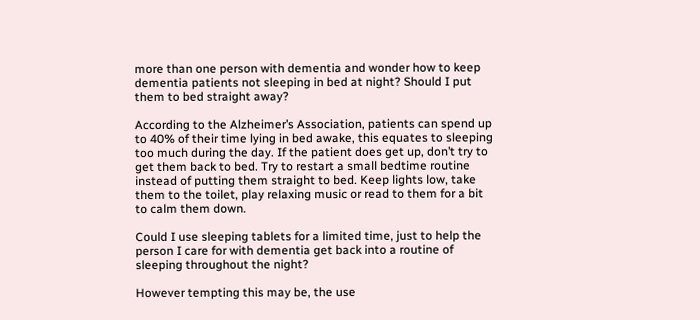more than one person with dementia and wonder how to keep dementia patients not sleeping in bed at night? Should I put them to bed straight away?

According to the Alzheimer’s Association, patients can spend up to 40% of their time lying in bed awake, this equates to sleeping too much during the day. If the patient does get up, don’t try to get them back to bed. Try to restart a small bedtime routine instead of putting them straight to bed. Keep lights low, take them to the toilet, play relaxing music or read to them for a bit to calm them down.

Could I use sleeping tablets for a limited time, just to help the person I care for with dementia get back into a routine of sleeping throughout the night?

However tempting this may be, the use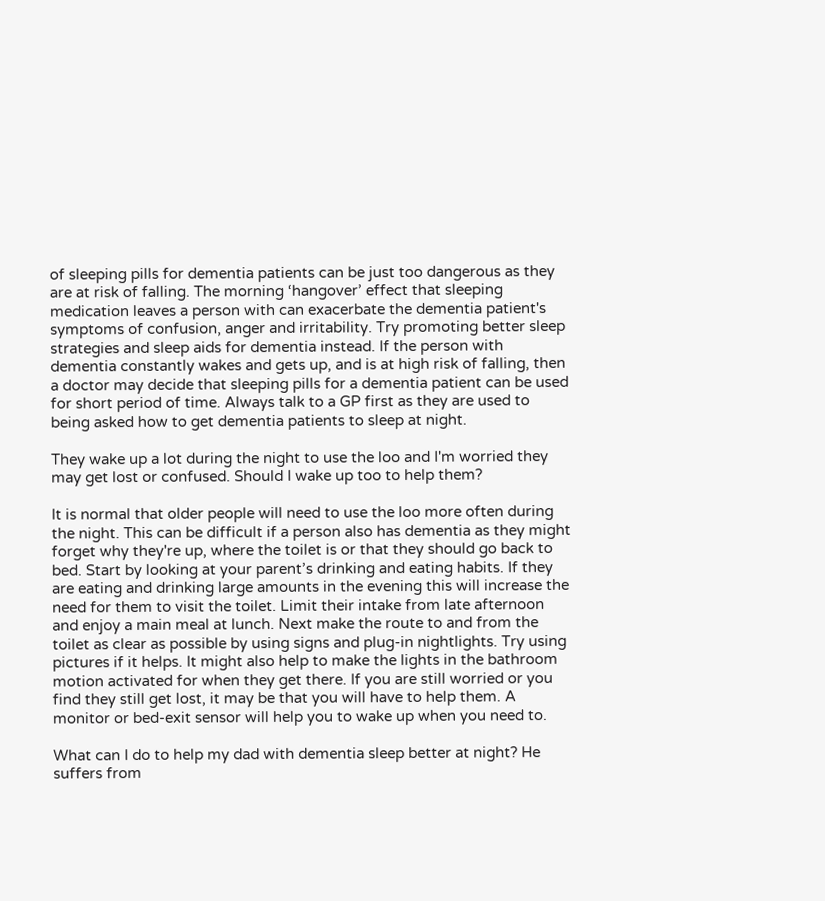of sleeping pills for dementia patients can be just too dangerous as they are at risk of falling. The morning ‘hangover’ effect that sleeping medication leaves a person with can exacerbate the dementia patient's symptoms of confusion, anger and irritability. Try promoting better sleep strategies and sleep aids for dementia instead. If the person with dementia constantly wakes and gets up, and is at high risk of falling, then a doctor may decide that sleeping pills for a dementia patient can be used for short period of time. Always talk to a GP first as they are used to being asked how to get dementia patients to sleep at night.

They wake up a lot during the night to use the loo and I'm worried they may get lost or confused. Should I wake up too to help them?

It is normal that older people will need to use the loo more often during the night. This can be difficult if a person also has dementia as they might forget why they're up, where the toilet is or that they should go back to bed. Start by looking at your parent’s drinking and eating habits. If they are eating and drinking large amounts in the evening this will increase the need for them to visit the toilet. Limit their intake from late afternoon and enjoy a main meal at lunch. Next make the route to and from the toilet as clear as possible by using signs and plug-in nightlights. Try using pictures if it helps. It might also help to make the lights in the bathroom motion activated for when they get there. If you are still worried or you find they still get lost, it may be that you will have to help them. A monitor or bed-exit sensor will help you to wake up when you need to.

What can I do to help my dad with dementia sleep better at night? He suffers from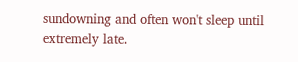sundowning and often won't sleep until extremely late.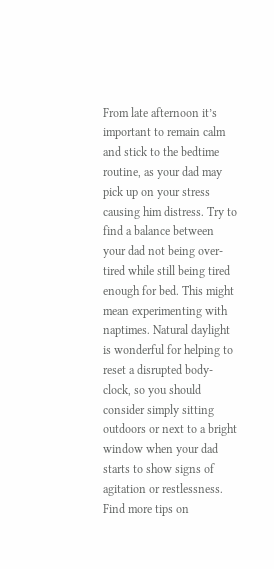From late afternoon it’s important to remain calm and stick to the bedtime routine, as your dad may pick up on your stress causing him distress. Try to find a balance between your dad not being over-tired while still being tired enough for bed. This might mean experimenting with naptimes. Natural daylight is wonderful for helping to reset a disrupted body-clock, so you should consider simply sitting outdoors or next to a bright window when your dad starts to show signs of agitation or restlessness. Find more tips on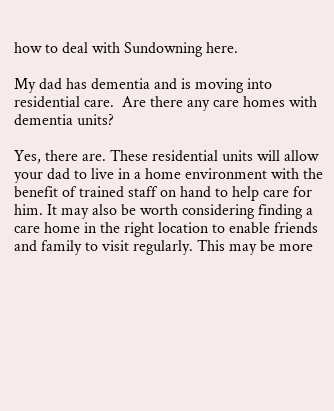how to deal with Sundowning here.

My dad has dementia and is moving into residential care.  Are there any care homes with dementia units?

Yes, there are. These residential units will allow your dad to live in a home environment with the benefit of trained staff on hand to help care for him. It may also be worth considering finding a care home in the right location to enable friends and family to visit regularly. This may be more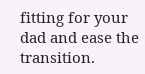fitting for your dad and ease the transition.